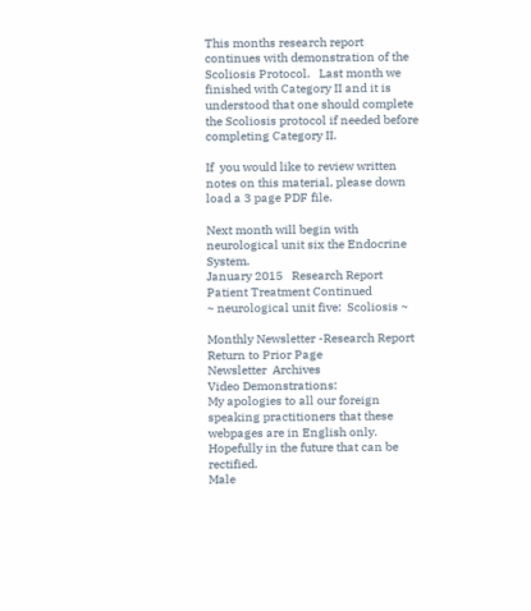This months research report continues with demonstration of the Scoliosis Protocol.   Last month we finished with Category II and it is understood that one should complete the Scoliosis protocol if needed before completing Category II.

If  you would like to review written notes on this material, please down load a 3 page PDF file.

Next month will begin with neurological unit six the Endocrine System.
January 2015   Research Report
Patient Treatment Continued
~ neurological unit five:  Scoliosis ~

Monthly Newsletter -Research Report
Return to Prior Page
Newsletter  Archives
Video Demonstrations:
My apologies to all our foreign speaking practitioners that these webpages are in English only.  Hopefully in the future that can be rectified.
Male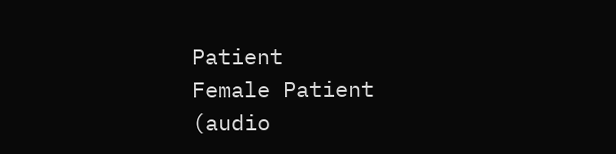Patient
Female Patient
(audio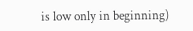is low only in beginning)